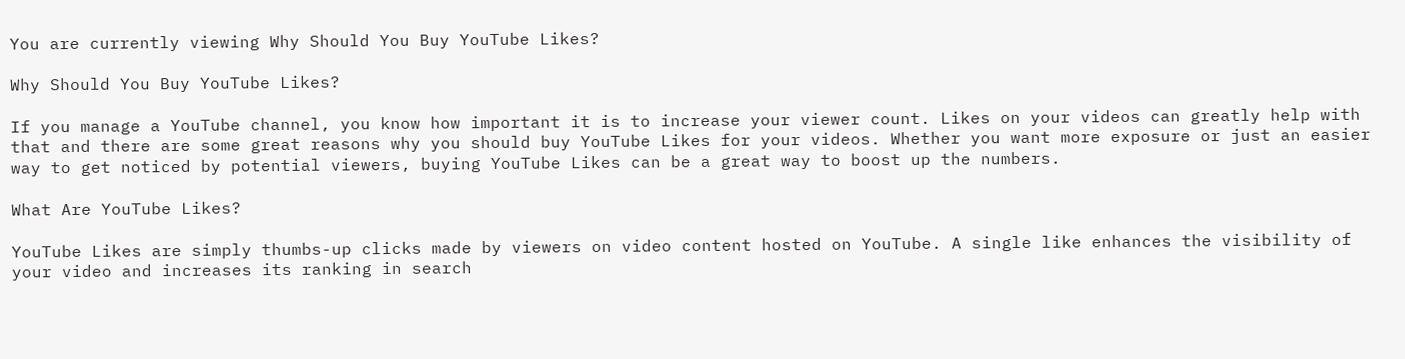You are currently viewing Why Should You Buy YouTube Likes?

Why Should You Buy YouTube Likes?

If you manage a YouTube channel, you know how important it is to increase your viewer count. Likes on your videos can greatly help with that and there are some great reasons why you should buy YouTube Likes for your videos. Whether you want more exposure or just an easier way to get noticed by potential viewers, buying YouTube Likes can be a great way to boost up the numbers.

What Are YouTube Likes?

YouTube Likes are simply thumbs-up clicks made by viewers on video content hosted on YouTube. A single like enhances the visibility of your video and increases its ranking in search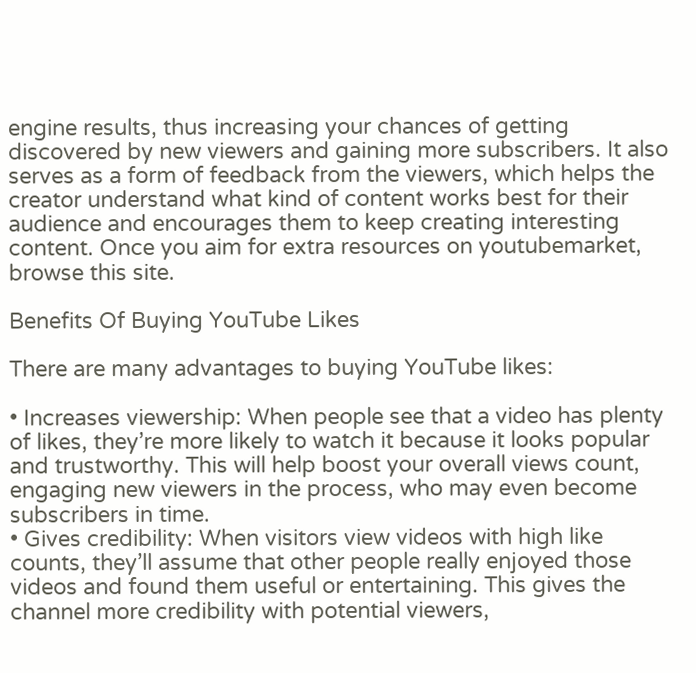engine results, thus increasing your chances of getting discovered by new viewers and gaining more subscribers. It also serves as a form of feedback from the viewers, which helps the creator understand what kind of content works best for their audience and encourages them to keep creating interesting content. Once you aim for extra resources on youtubemarket, browse this site.

Benefits Of Buying YouTube Likes

There are many advantages to buying YouTube likes:

• Increases viewership: When people see that a video has plenty of likes, they’re more likely to watch it because it looks popular and trustworthy. This will help boost your overall views count, engaging new viewers in the process, who may even become subscribers in time.
• Gives credibility: When visitors view videos with high like counts, they’ll assume that other people really enjoyed those videos and found them useful or entertaining. This gives the channel more credibility with potential viewers,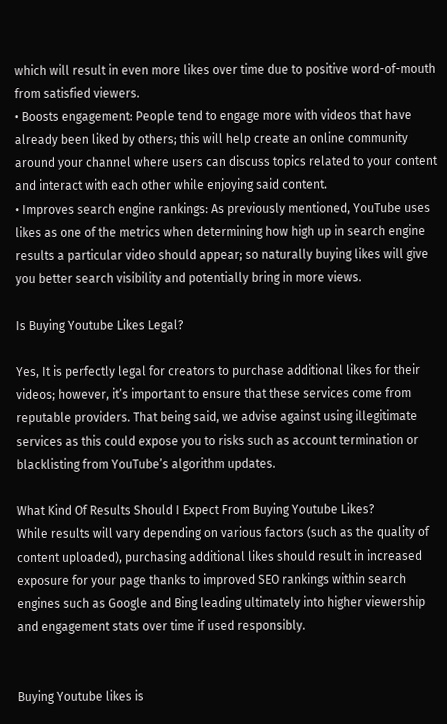which will result in even more likes over time due to positive word-of-mouth from satisfied viewers.
• Boosts engagement: People tend to engage more with videos that have already been liked by others; this will help create an online community around your channel where users can discuss topics related to your content and interact with each other while enjoying said content.
• Improves search engine rankings: As previously mentioned, YouTube uses likes as one of the metrics when determining how high up in search engine results a particular video should appear; so naturally buying likes will give you better search visibility and potentially bring in more views.

Is Buying Youtube Likes Legal?

Yes, It is perfectly legal for creators to purchase additional likes for their videos; however, it’s important to ensure that these services come from reputable providers. That being said, we advise against using illegitimate services as this could expose you to risks such as account termination or blacklisting from YouTube’s algorithm updates.

What Kind Of Results Should I Expect From Buying Youtube Likes?
While results will vary depending on various factors (such as the quality of content uploaded), purchasing additional likes should result in increased exposure for your page thanks to improved SEO rankings within search engines such as Google and Bing leading ultimately into higher viewership and engagement stats over time if used responsibly.


Buying Youtube likes is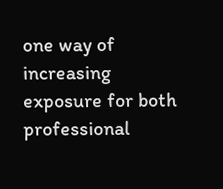one way of increasing exposure for both professional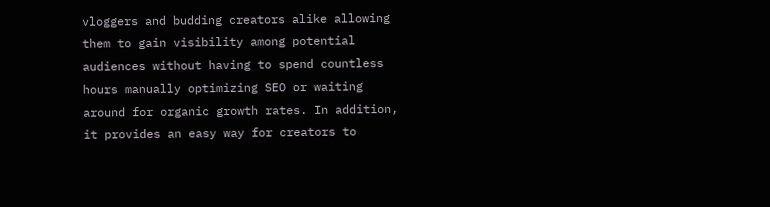vloggers and budding creators alike allowing them to gain visibility among potential audiences without having to spend countless hours manually optimizing SEO or waiting around for organic growth rates. In addition, it provides an easy way for creators to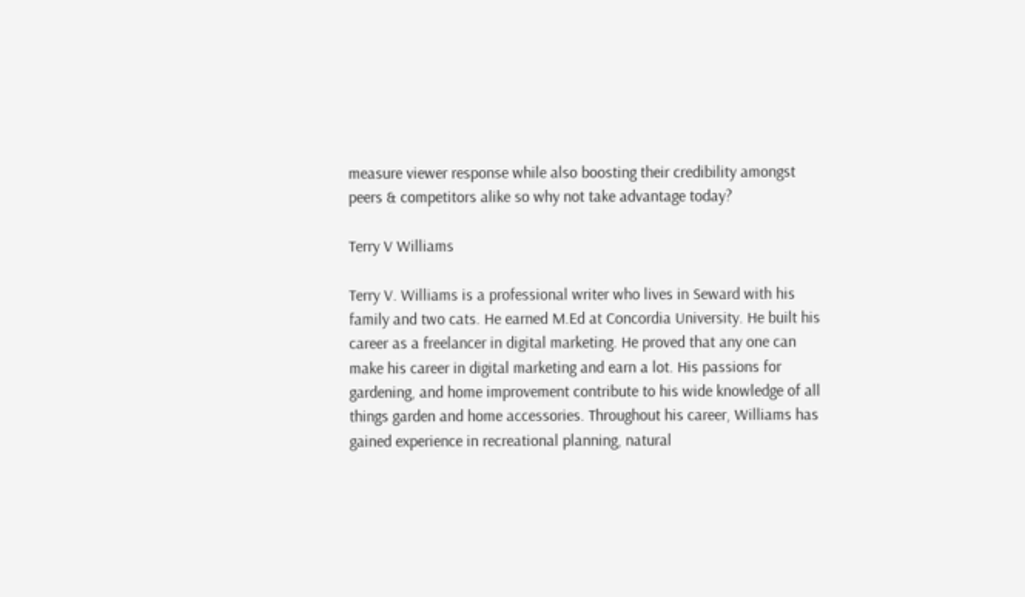measure viewer response while also boosting their credibility amongst peers & competitors alike so why not take advantage today?

Terry V Williams

Terry V. Williams is a professional writer who lives in Seward with his family and two cats. He earned M.Ed at Concordia University. He built his career as a freelancer in digital marketing. He proved that any one can make his career in digital marketing and earn a lot. His passions for gardening, and home improvement contribute to his wide knowledge of all things garden and home accessories. Throughout his career, Williams has gained experience in recreational planning, natural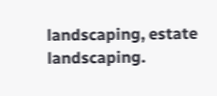landscaping, estate landscaping.